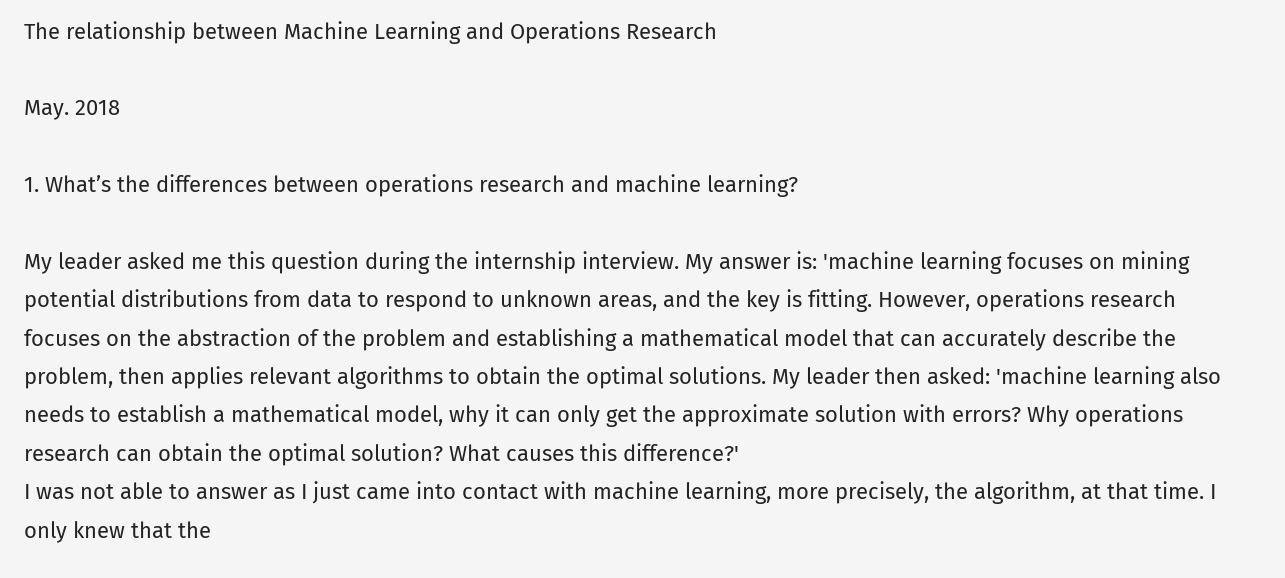The relationship between Machine Learning and Operations Research

May. 2018

1. What’s the differences between operations research and machine learning?

My leader asked me this question during the internship interview. My answer is: 'machine learning focuses on mining potential distributions from data to respond to unknown areas, and the key is fitting. However, operations research focuses on the abstraction of the problem and establishing a mathematical model that can accurately describe the problem, then applies relevant algorithms to obtain the optimal solutions. My leader then asked: 'machine learning also needs to establish a mathematical model, why it can only get the approximate solution with errors? Why operations research can obtain the optimal solution? What causes this difference?'
I was not able to answer as I just came into contact with machine learning, more precisely, the algorithm, at that time. I only knew that the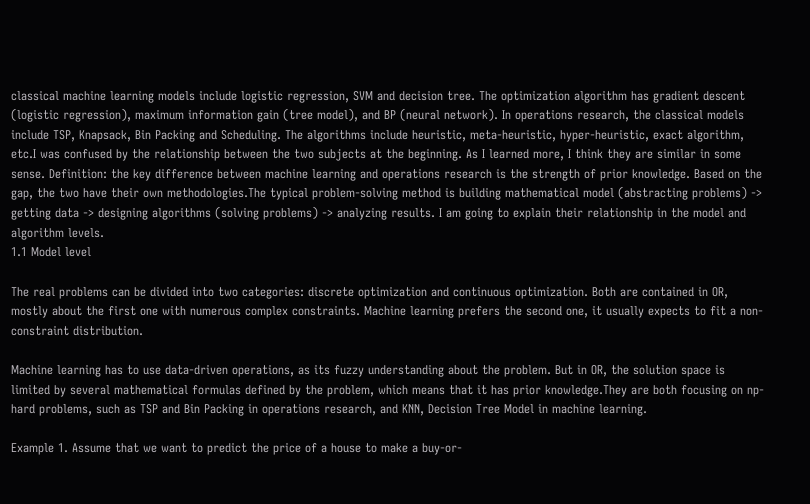classical machine learning models include logistic regression, SVM and decision tree. The optimization algorithm has gradient descent (logistic regression), maximum information gain (tree model), and BP (neural network). In operations research, the classical models include TSP, Knapsack, Bin Packing and Scheduling. The algorithms include heuristic, meta-heuristic, hyper-heuristic, exact algorithm, etc.I was confused by the relationship between the two subjects at the beginning. As I learned more, I think they are similar in some sense. Definition: the key difference between machine learning and operations research is the strength of prior knowledge. Based on the gap, the two have their own methodologies.The typical problem-solving method is building mathematical model (abstracting problems) -> getting data -> designing algorithms (solving problems) -> analyzing results. I am going to explain their relationship in the model and algorithm levels.
1.1 Model level

The real problems can be divided into two categories: discrete optimization and continuous optimization. Both are contained in OR, mostly about the first one with numerous complex constraints. Machine learning prefers the second one, it usually expects to fit a non-constraint distribution.

Machine learning has to use data-driven operations, as its fuzzy understanding about the problem. But in OR, the solution space is limited by several mathematical formulas defined by the problem, which means that it has prior knowledge.They are both focusing on np-hard problems, such as TSP and Bin Packing in operations research, and KNN, Decision Tree Model in machine learning.

Example 1. Assume that we want to predict the price of a house to make a buy-or-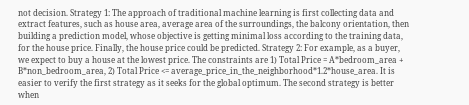not decision. Strategy 1: The approach of traditional machine learning is first collecting data and extract features, such as house area, average area of the surroundings, the balcony orientation, then building a prediction model, whose objective is getting minimal loss according to the training data, for the house price. Finally, the house price could be predicted. Strategy 2: For example, as a buyer, we expect to buy a house at the lowest price. The constraints are 1) Total Price = A*bedroom_area + B*non_bedroom_area, 2) Total Price <= average_price_in_the_neighborhood*1.2*house_area. It is easier to verify the first strategy as it seeks for the global optimum. The second strategy is better when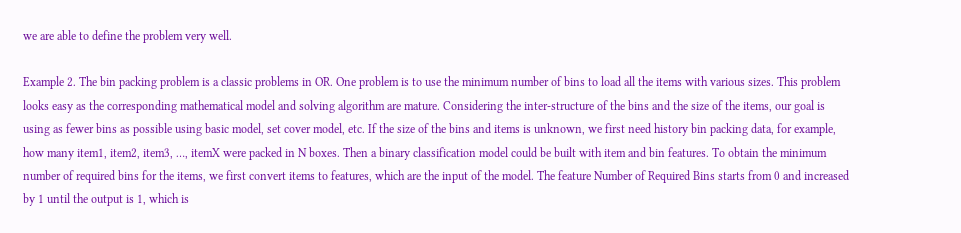we are able to define the problem very well.

Example 2. The bin packing problem is a classic problems in OR. One problem is to use the minimum number of bins to load all the items with various sizes. This problem looks easy as the corresponding mathematical model and solving algorithm are mature. Considering the inter-structure of the bins and the size of the items, our goal is using as fewer bins as possible using basic model, set cover model, etc. If the size of the bins and items is unknown, we first need history bin packing data, for example, how many item1, item2, item3, …, itemX were packed in N boxes. Then a binary classification model could be built with item and bin features. To obtain the minimum number of required bins for the items, we first convert items to features, which are the input of the model. The feature Number of Required Bins starts from 0 and increased by 1 until the output is 1, which is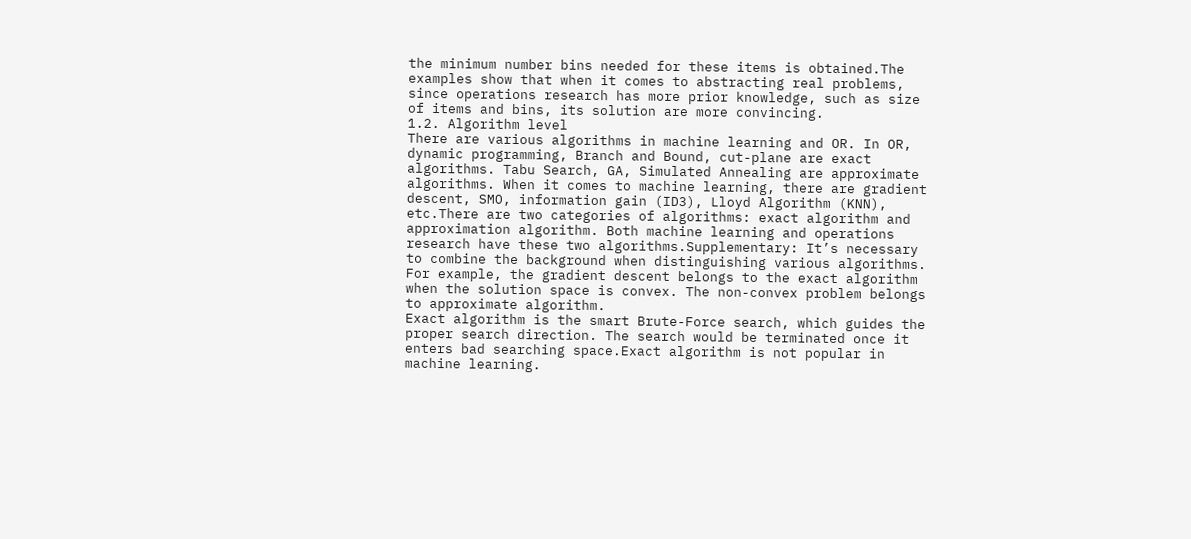the minimum number bins needed for these items is obtained.The examples show that when it comes to abstracting real problems, since operations research has more prior knowledge, such as size of items and bins, its solution are more convincing.
1.2. Algorithm level
There are various algorithms in machine learning and OR. In OR, dynamic programming, Branch and Bound, cut-plane are exact algorithms. Tabu Search, GA, Simulated Annealing are approximate algorithms. When it comes to machine learning, there are gradient descent, SMO, information gain (ID3), Lloyd Algorithm (KNN), etc.There are two categories of algorithms: exact algorithm and approximation algorithm. Both machine learning and operations research have these two algorithms.Supplementary: It’s necessary to combine the background when distinguishing various algorithms. For example, the gradient descent belongs to the exact algorithm when the solution space is convex. The non-convex problem belongs to approximate algorithm.
Exact algorithm is the smart Brute-Force search, which guides the proper search direction. The search would be terminated once it enters bad searching space.Exact algorithm is not popular in machine learning.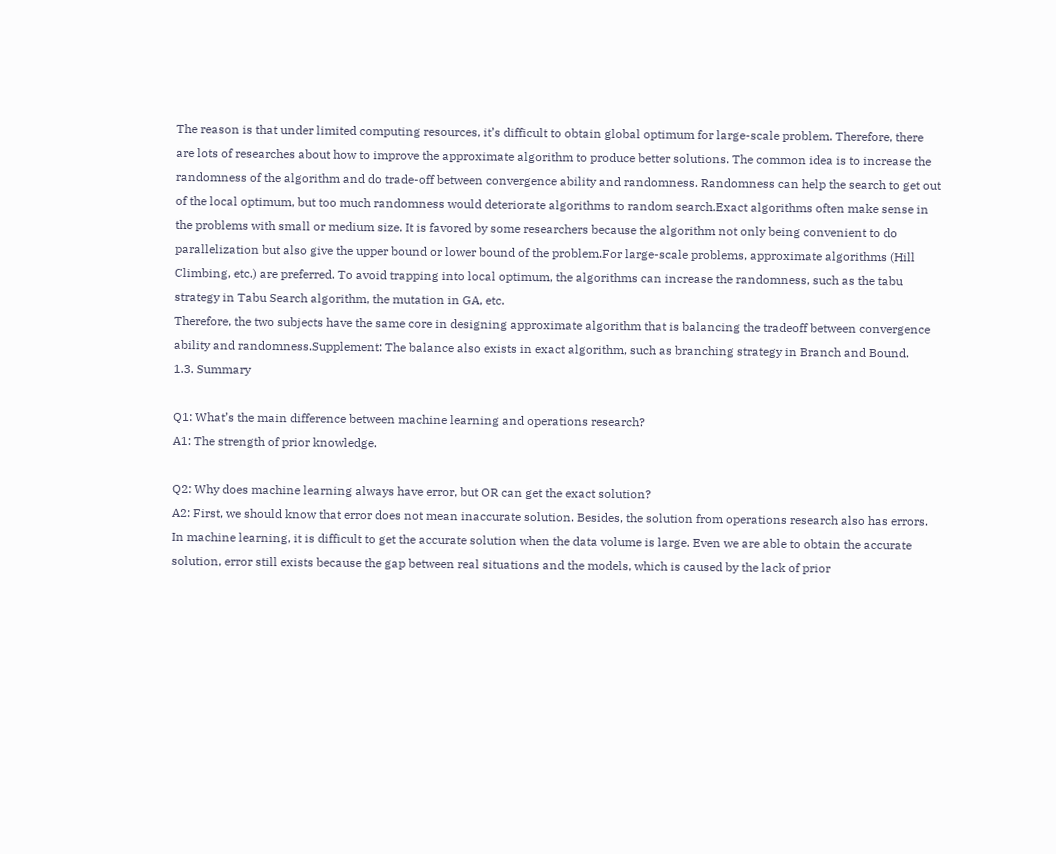The reason is that under limited computing resources, it’s difficult to obtain global optimum for large-scale problem. Therefore, there are lots of researches about how to improve the approximate algorithm to produce better solutions. The common idea is to increase the randomness of the algorithm and do trade-off between convergence ability and randomness. Randomness can help the search to get out of the local optimum, but too much randomness would deteriorate algorithms to random search.Exact algorithms often make sense in the problems with small or medium size. It is favored by some researchers because the algorithm not only being convenient to do parallelization but also give the upper bound or lower bound of the problem.For large-scale problems, approximate algorithms (Hill Climbing, etc.) are preferred. To avoid trapping into local optimum, the algorithms can increase the randomness, such as the tabu strategy in Tabu Search algorithm, the mutation in GA, etc.
Therefore, the two subjects have the same core in designing approximate algorithm that is balancing the tradeoff between convergence ability and randomness.Supplement: The balance also exists in exact algorithm, such as branching strategy in Branch and Bound.
1.3. Summary

Q1: What’s the main difference between machine learning and operations research?
A1: The strength of prior knowledge.

Q2: Why does machine learning always have error, but OR can get the exact solution?
A2: First, we should know that error does not mean inaccurate solution. Besides, the solution from operations research also has errors. In machine learning, it is difficult to get the accurate solution when the data volume is large. Even we are able to obtain the accurate solution, error still exists because the gap between real situations and the models, which is caused by the lack of prior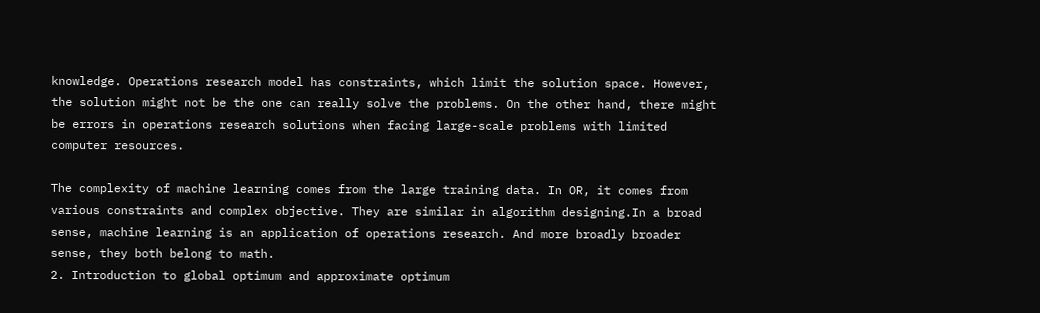knowledge. Operations research model has constraints, which limit the solution space. However, the solution might not be the one can really solve the problems. On the other hand, there might be errors in operations research solutions when facing large-scale problems with limited computer resources.

The complexity of machine learning comes from the large training data. In OR, it comes from various constraints and complex objective. They are similar in algorithm designing.In a broad sense, machine learning is an application of operations research. And more broadly broader sense, they both belong to math.
2. Introduction to global optimum and approximate optimum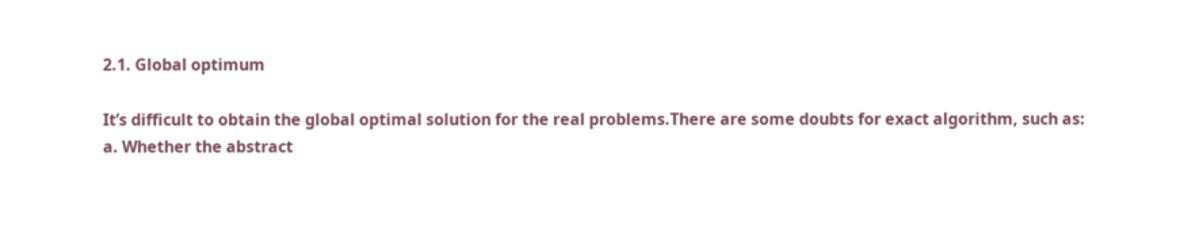2.1. Global optimum

It’s difficult to obtain the global optimal solution for the real problems.There are some doubts for exact algorithm, such as:
a. Whether the abstract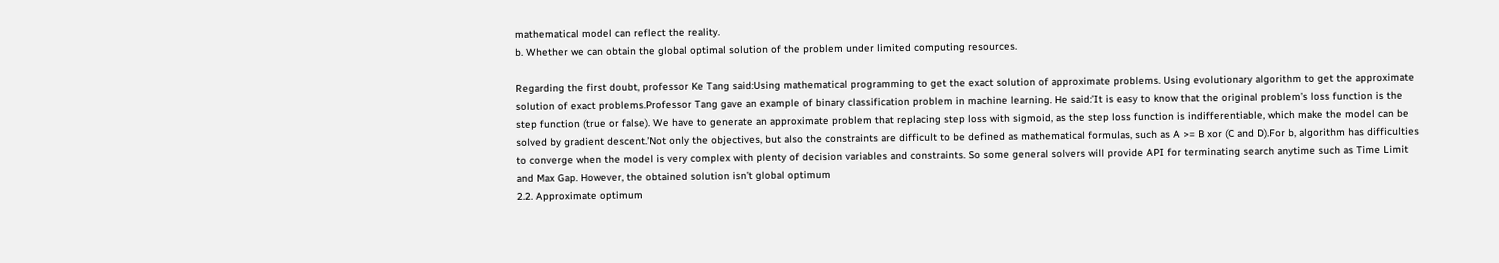mathematical model can reflect the reality.
b. Whether we can obtain the global optimal solution of the problem under limited computing resources.

Regarding the first doubt, professor Ke Tang said:Using mathematical programming to get the exact solution of approximate problems. Using evolutionary algorithm to get the approximate solution of exact problems.Professor Tang gave an example of binary classification problem in machine learning. He said:’It is easy to know that the original problem’s loss function is the step function (true or false). We have to generate an approximate problem that replacing step loss with sigmoid, as the step loss function is indifferentiable, which make the model can be solved by gradient descent.’Not only the objectives, but also the constraints are difficult to be defined as mathematical formulas, such as A >= B xor (C and D).For b, algorithm has difficulties to converge when the model is very complex with plenty of decision variables and constraints. So some general solvers will provide API for terminating search anytime such as Time Limit and Max Gap. However, the obtained solution isn’t global optimum
2.2. Approximate optimum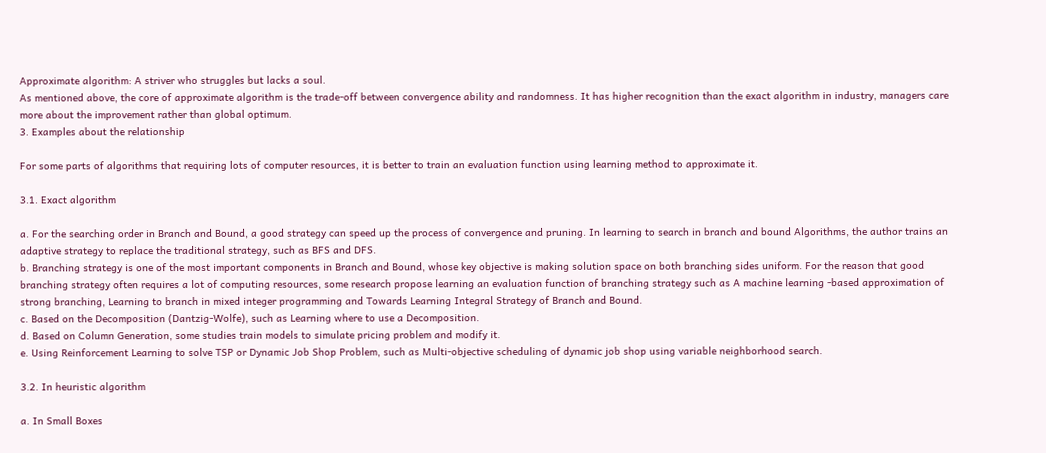Approximate algorithm: A striver who struggles but lacks a soul.
As mentioned above, the core of approximate algorithm is the trade-off between convergence ability and randomness. It has higher recognition than the exact algorithm in industry, managers care more about the improvement rather than global optimum.
3. Examples about the relationship

For some parts of algorithms that requiring lots of computer resources, it is better to train an evaluation function using learning method to approximate it.

3.1. Exact algorithm

a. For the searching order in Branch and Bound, a good strategy can speed up the process of convergence and pruning. In learning to search in branch and bound Algorithms, the author trains an adaptive strategy to replace the traditional strategy, such as BFS and DFS.
b. Branching strategy is one of the most important components in Branch and Bound, whose key objective is making solution space on both branching sides uniform. For the reason that good branching strategy often requires a lot of computing resources, some research propose learning an evaluation function of branching strategy such as A machine learning -based approximation of strong branching, Learning to branch in mixed integer programming and Towards Learning Integral Strategy of Branch and Bound.
c. Based on the Decomposition (Dantzig-Wolfe), such as Learning where to use a Decomposition.
d. Based on Column Generation, some studies train models to simulate pricing problem and modify it.
e. Using Reinforcement Learning to solve TSP or Dynamic Job Shop Problem, such as Multi-objective scheduling of dynamic job shop using variable neighborhood search.

3.2. In heuristic algorithm

a. In Small Boxes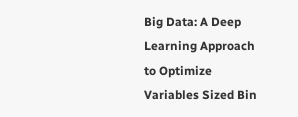Big Data: A Deep Learning Approach to Optimize Variables Sized Bin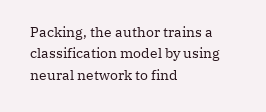Packing, the author trains a classification model by using neural network to find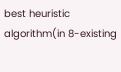best heuristic algorithm(in 8-existing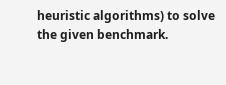heuristic algorithms) to solve the given benchmark.